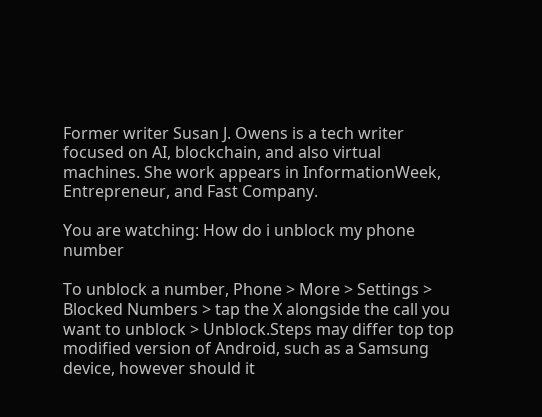Former writer Susan J. Owens is a tech writer focused on AI, blockchain, and also virtual machines. She work appears in InformationWeek, Entrepreneur, and Fast Company.

You are watching: How do i unblock my phone number

To unblock a number, Phone > More > Settings > Blocked Numbers > tap the X alongside the call you want to unblock > Unblock.Steps may differ top top modified version of Android, such as a Samsung device, however should it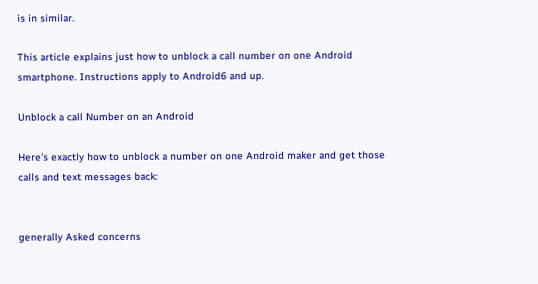is in similar.

This article explains just how to unblock a call number on one Android smartphone. Instructions apply to Android6 and up.

Unblock a call Number on an Android

Here's exactly how to unblock a number on one Android maker and get those calls and text messages back:


generally Asked concerns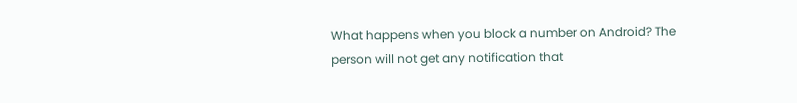What happens when you block a number on Android? The person will not get any notification that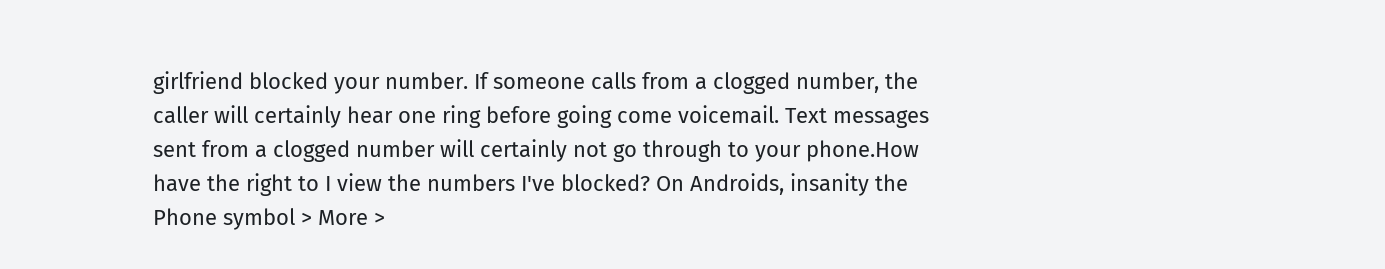girlfriend blocked your number. If someone calls from a clogged number, the caller will certainly hear one ring before going come voicemail. Text messages sent from a clogged number will certainly not go through to your phone.How have the right to I view the numbers I've blocked? On Androids, insanity the Phone symbol > More >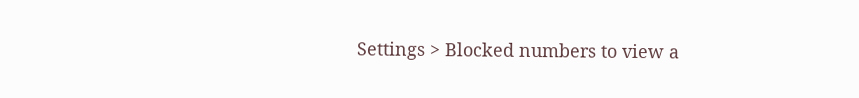Settings > Blocked numbers to view a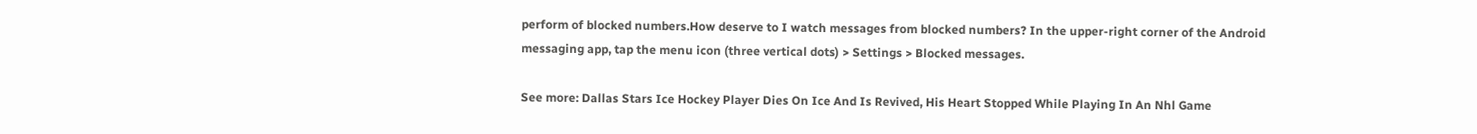perform of blocked numbers.How deserve to I watch messages from blocked numbers? In the upper-right corner of the Android messaging app, tap the menu icon (three vertical dots) > Settings > Blocked messages.

See more: Dallas Stars Ice Hockey Player Dies On Ice And Is Revived, His Heart Stopped While Playing In An Nhl Game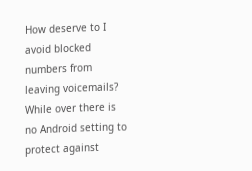How deserve to I avoid blocked numbers from leaving voicemails? While over there is no Android setting to protect against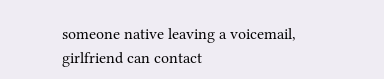someone native leaving a voicemail, girlfriend can contact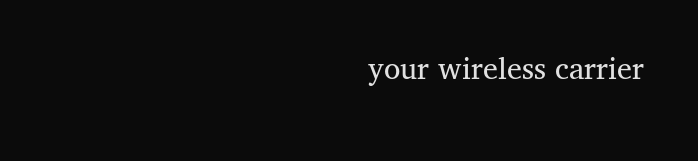your wireless carrier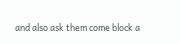and also ask them come block a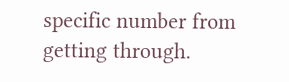specific number from getting through.